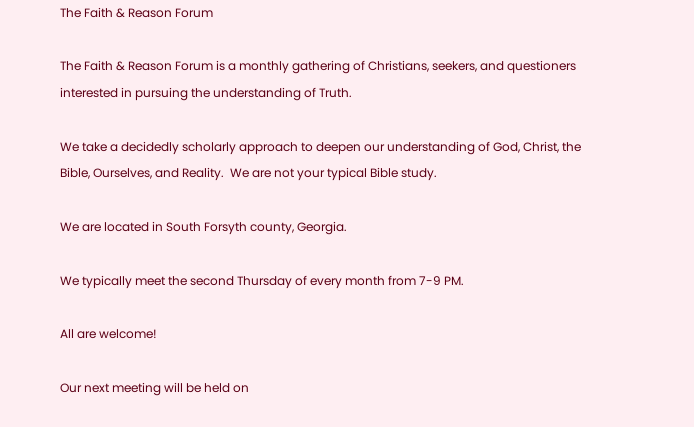The Faith & Reason Forum

The Faith & Reason Forum is a monthly gathering of Christians, seekers, and questioners interested in pursuing the understanding of Truth.

We take a decidedly scholarly approach to deepen our understanding of God, Christ, the Bible, Ourselves, and Reality.  We are not your typical Bible study.

We are located in South Forsyth county, Georgia.

We typically meet the second Thursday of every month from 7-9 PM.

All are welcome!

Our next meeting will be held on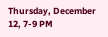Thursday, December 12, 7-9 PM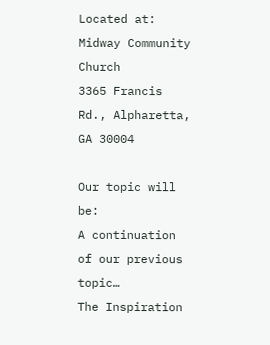Located at: Midway Community Church
3365 Francis Rd., Alpharetta, GA 30004

Our topic will be:
A continuation of our previous topic…
The Inspiration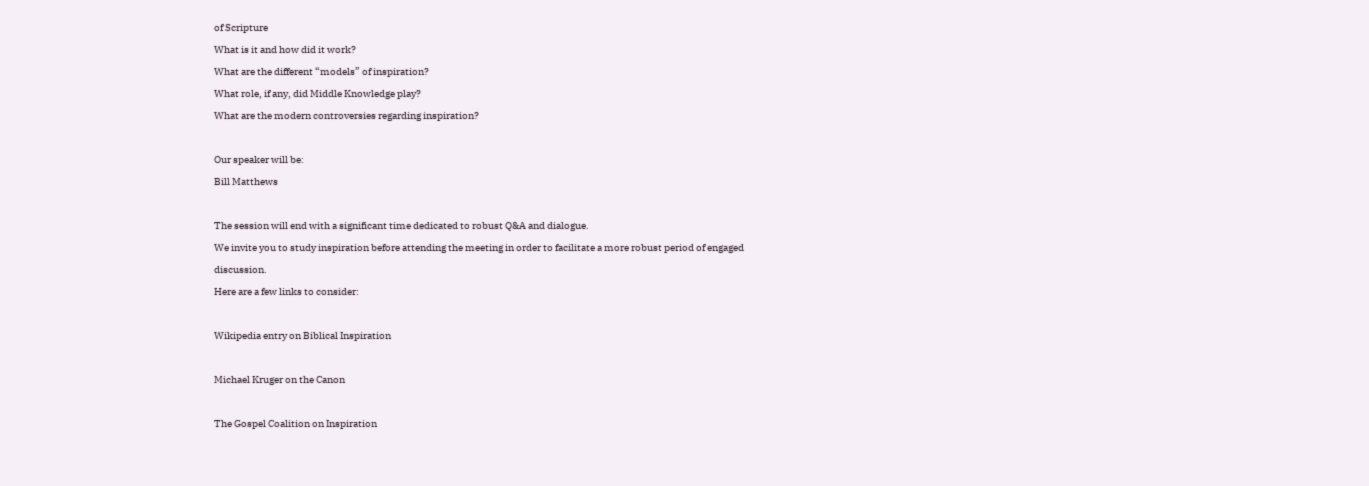of Scripture
What is it and how did it work?
What are the different “models” of inspiration?
What role, if any, did Middle Knowledge play?
What are the modern controversies regarding inspiration?

Our speaker will be:
Bill Matthews

The session will end with a significant time dedicated to robust Q&A and dialogue.
We invite you to study inspiration before attending the meeting in order to facilitate a more robust period of engaged discussion.
Here are a few links to consider:

Wikipedia entry on Biblical Inspiration

Michael Kruger on the Canon

The Gospel Coalition on Inspiration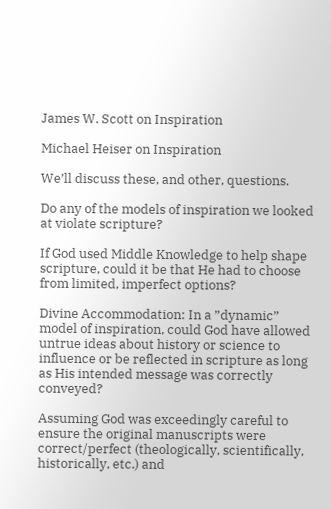James W. Scott on Inspiration

Michael Heiser on Inspiration

We’ll discuss these, and other, questions.

Do any of the models of inspiration we looked at violate scripture?

If God used Middle Knowledge to help shape scripture, could it be that He had to choose from limited, imperfect options?

Divine Accommodation: In a ”dynamic” model of inspiration, could God have allowed untrue ideas about history or science to influence or be reflected in scripture as long as His intended message was correctly conveyed?

Assuming God was exceedingly careful to ensure the original manuscripts were correct/perfect (theologically, scientifically, historically, etc.) and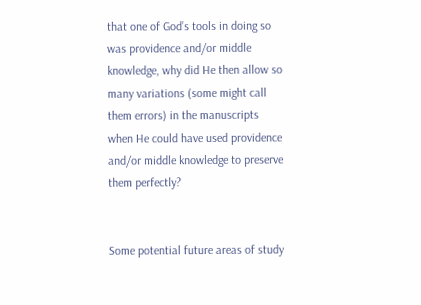that one of God’s tools in doing so was providence and/or middle knowledge, why did He then allow so many variations (some might call them errors) in the manuscripts when He could have used providence and/or middle knowledge to preserve them perfectly?


Some potential future areas of study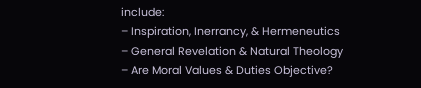include:
– Inspiration, Inerrancy, & Hermeneutics
– General Revelation & Natural Theology
– Are Moral Values & Duties Objective?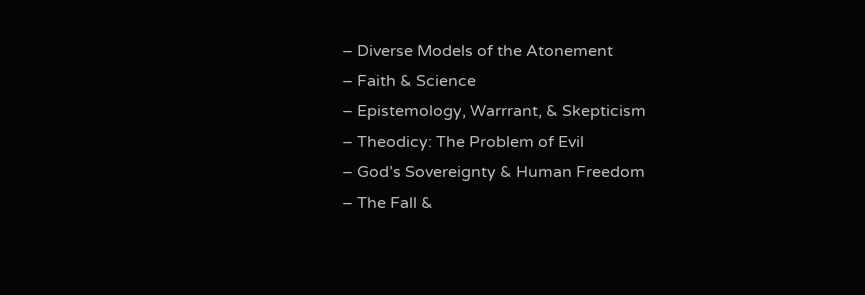– Diverse Models of the Atonement
– Faith & Science
– Epistemology, Warrrant, & Skepticism
– Theodicy: The Problem of Evil
– God’s Sovereignty & Human Freedom
– The Fall &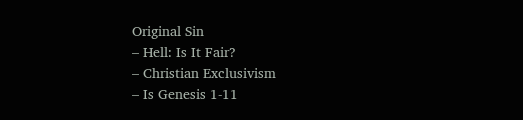Original Sin
– Hell: Is It Fair?
– Christian Exclusivism
– Is Genesis 1-11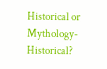Historical or Mythology-Historical?